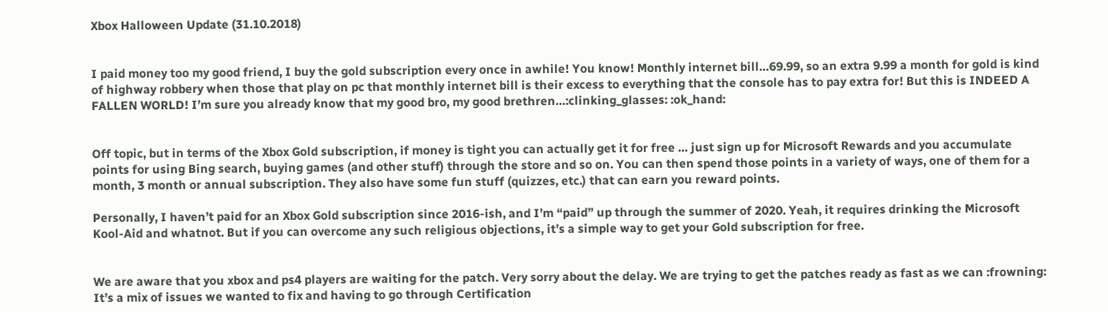Xbox Halloween Update (31.10.2018)


I paid money too my good friend, I buy the gold subscription every once in awhile! You know! Monthly internet bill…69.99, so an extra 9.99 a month for gold is kind of highway robbery when those that play on pc that monthly internet bill is their excess to everything that the console has to pay extra for! But this is INDEED A FALLEN WORLD! I’m sure you already know that my good bro, my good brethren…:clinking_glasses: :ok_hand:


Off topic, but in terms of the Xbox Gold subscription, if money is tight you can actually get it for free … just sign up for Microsoft Rewards and you accumulate points for using Bing search, buying games (and other stuff) through the store and so on. You can then spend those points in a variety of ways, one of them for a month, 3 month or annual subscription. They also have some fun stuff (quizzes, etc.) that can earn you reward points.

Personally, I haven’t paid for an Xbox Gold subscription since 2016-ish, and I’m “paid” up through the summer of 2020. Yeah, it requires drinking the Microsoft Kool-Aid and whatnot. But if you can overcome any such religious objections, it’s a simple way to get your Gold subscription for free.


We are aware that you xbox and ps4 players are waiting for the patch. Very sorry about the delay. We are trying to get the patches ready as fast as we can :frowning:
It’s a mix of issues we wanted to fix and having to go through Certification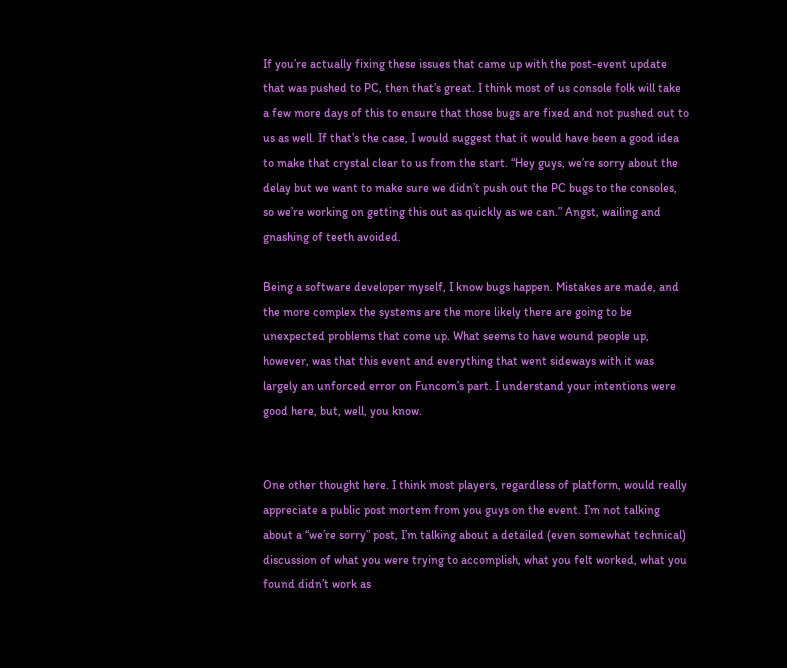If you’re actually fixing these issues that came up with the post-event update that was pushed to PC, then that’s great. I think most of us console folk will take a few more days of this to ensure that those bugs are fixed and not pushed out to us as well. If that’s the case, I would suggest that it would have been a good idea to make that crystal clear to us from the start. “Hey guys, we’re sorry about the delay but we want to make sure we didn’t push out the PC bugs to the consoles, so we’re working on getting this out as quickly as we can.” Angst, wailing and gnashing of teeth avoided.

Being a software developer myself, I know bugs happen. Mistakes are made, and the more complex the systems are the more likely there are going to be unexpected problems that come up. What seems to have wound people up, however, was that this event and everything that went sideways with it was largely an unforced error on Funcom’s part. I understand your intentions were good here, but, well, you know.


One other thought here. I think most players, regardless of platform, would really appreciate a public post mortem from you guys on the event. I’m not talking about a “we’re sorry” post, I’m talking about a detailed (even somewhat technical) discussion of what you were trying to accomplish, what you felt worked, what you found didn’t work as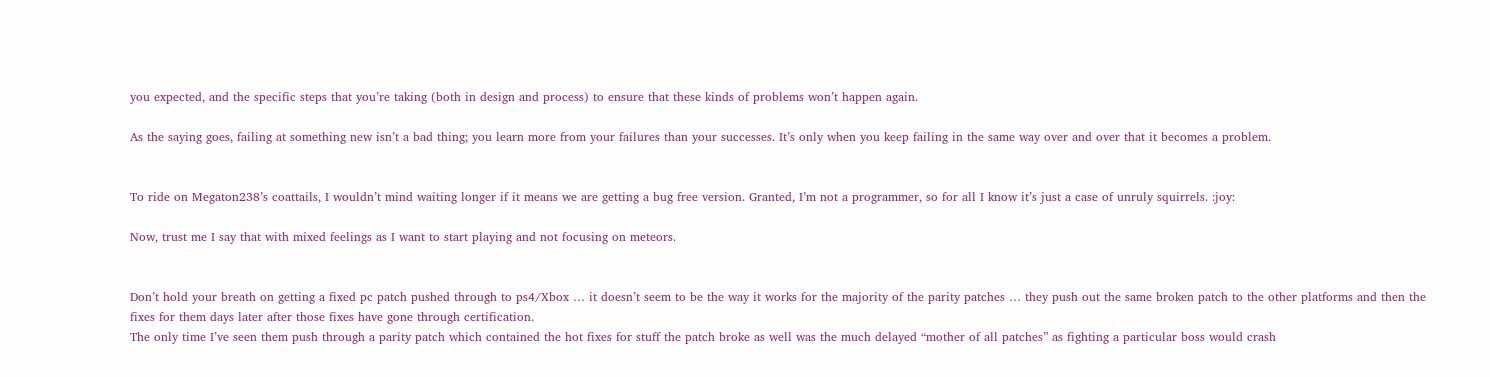you expected, and the specific steps that you’re taking (both in design and process) to ensure that these kinds of problems won’t happen again.

As the saying goes, failing at something new isn’t a bad thing; you learn more from your failures than your successes. It’s only when you keep failing in the same way over and over that it becomes a problem.


To ride on Megaton238’s coattails, I wouldn’t mind waiting longer if it means we are getting a bug free version. Granted, I’m not a programmer, so for all I know it’s just a case of unruly squirrels. :joy:

Now, trust me I say that with mixed feelings as I want to start playing and not focusing on meteors.


Don’t hold your breath on getting a fixed pc patch pushed through to ps4/Xbox … it doesn’t seem to be the way it works for the majority of the parity patches … they push out the same broken patch to the other platforms and then the fixes for them days later after those fixes have gone through certification.
The only time I’ve seen them push through a parity patch which contained the hot fixes for stuff the patch broke as well was the much delayed “mother of all patches” as fighting a particular boss would crash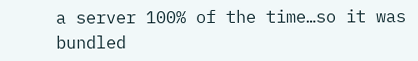a server 100% of the time…so it was bundled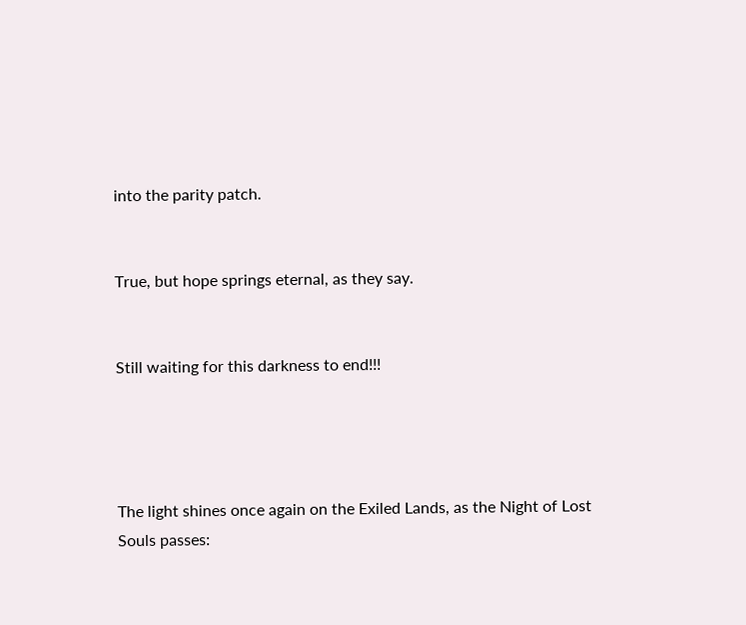into the parity patch.


True, but hope springs eternal, as they say.


Still waiting for this darkness to end!!!




The light shines once again on the Exiled Lands, as the Night of Lost Souls passes: